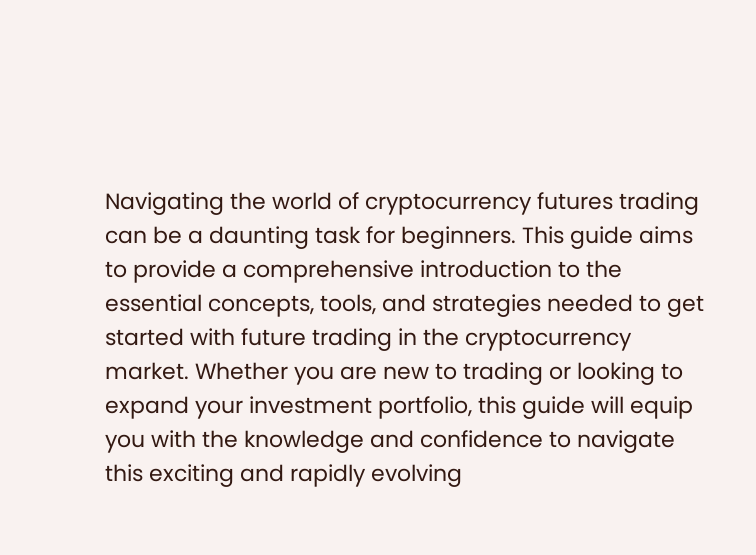Navigating the world of cryptocurrency futures trading can be a daunting task for beginners. This guide aims to provide a comprehensive introduction to the essential concepts, tools, and strategies needed to get started with future trading in the cryptocurrency market. Whether you are new to trading or looking to expand your investment portfolio, this guide will equip you with the knowledge and confidence to navigate this exciting and rapidly evolving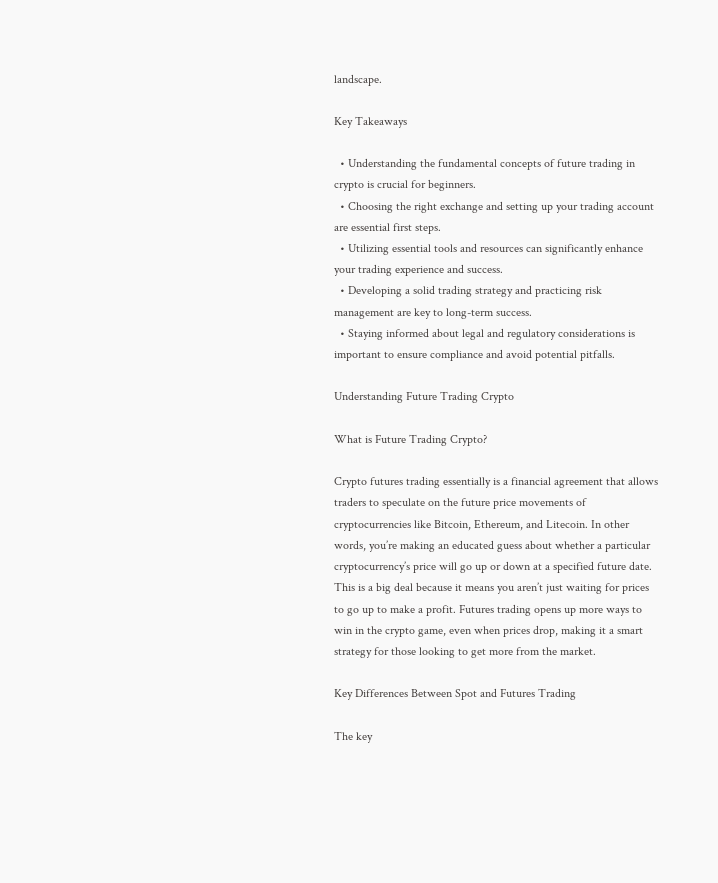landscape.

Key Takeaways

  • Understanding the fundamental concepts of future trading in crypto is crucial for beginners.
  • Choosing the right exchange and setting up your trading account are essential first steps.
  • Utilizing essential tools and resources can significantly enhance your trading experience and success.
  • Developing a solid trading strategy and practicing risk management are key to long-term success.
  • Staying informed about legal and regulatory considerations is important to ensure compliance and avoid potential pitfalls.

Understanding Future Trading Crypto

What is Future Trading Crypto?

Crypto futures trading essentially is a financial agreement that allows traders to speculate on the future price movements of cryptocurrencies like Bitcoin, Ethereum, and Litecoin. In other words, you’re making an educated guess about whether a particular cryptocurrency’s price will go up or down at a specified future date. This is a big deal because it means you aren’t just waiting for prices to go up to make a profit. Futures trading opens up more ways to win in the crypto game, even when prices drop, making it a smart strategy for those looking to get more from the market.

Key Differences Between Spot and Futures Trading

The key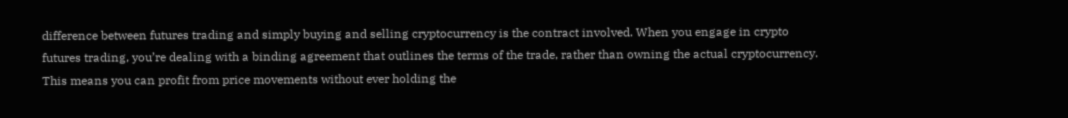difference between futures trading and simply buying and selling cryptocurrency is the contract involved. When you engage in crypto futures trading, you’re dealing with a binding agreement that outlines the terms of the trade, rather than owning the actual cryptocurrency. This means you can profit from price movements without ever holding the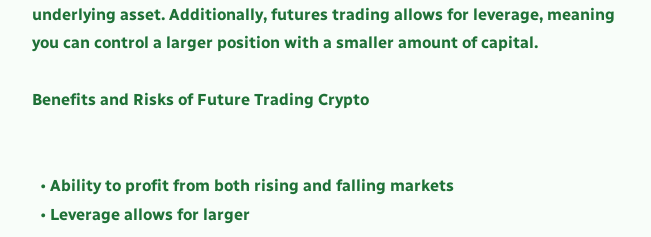underlying asset. Additionally, futures trading allows for leverage, meaning you can control a larger position with a smaller amount of capital.

Benefits and Risks of Future Trading Crypto


  • Ability to profit from both rising and falling markets
  • Leverage allows for larger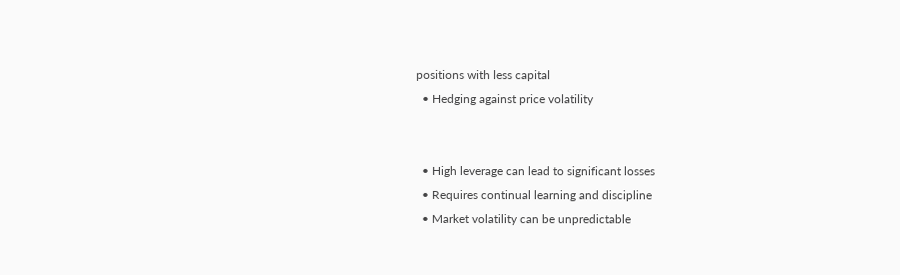positions with less capital
  • Hedging against price volatility


  • High leverage can lead to significant losses
  • Requires continual learning and discipline
  • Market volatility can be unpredictable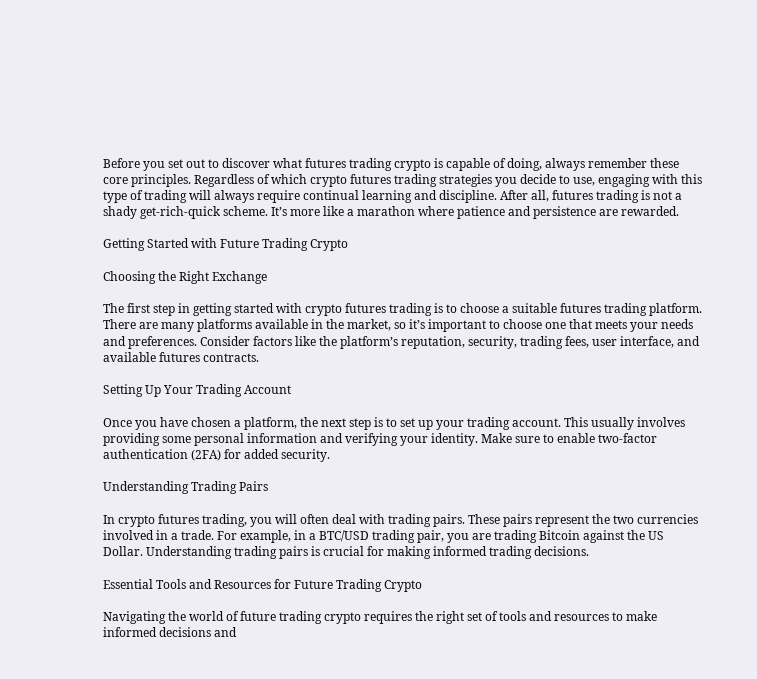Before you set out to discover what futures trading crypto is capable of doing, always remember these core principles. Regardless of which crypto futures trading strategies you decide to use, engaging with this type of trading will always require continual learning and discipline. After all, futures trading is not a shady get-rich-quick scheme. It’s more like a marathon where patience and persistence are rewarded.

Getting Started with Future Trading Crypto

Choosing the Right Exchange

The first step in getting started with crypto futures trading is to choose a suitable futures trading platform. There are many platforms available in the market, so it’s important to choose one that meets your needs and preferences. Consider factors like the platform’s reputation, security, trading fees, user interface, and available futures contracts.

Setting Up Your Trading Account

Once you have chosen a platform, the next step is to set up your trading account. This usually involves providing some personal information and verifying your identity. Make sure to enable two-factor authentication (2FA) for added security.

Understanding Trading Pairs

In crypto futures trading, you will often deal with trading pairs. These pairs represent the two currencies involved in a trade. For example, in a BTC/USD trading pair, you are trading Bitcoin against the US Dollar. Understanding trading pairs is crucial for making informed trading decisions.

Essential Tools and Resources for Future Trading Crypto

Navigating the world of future trading crypto requires the right set of tools and resources to make informed decisions and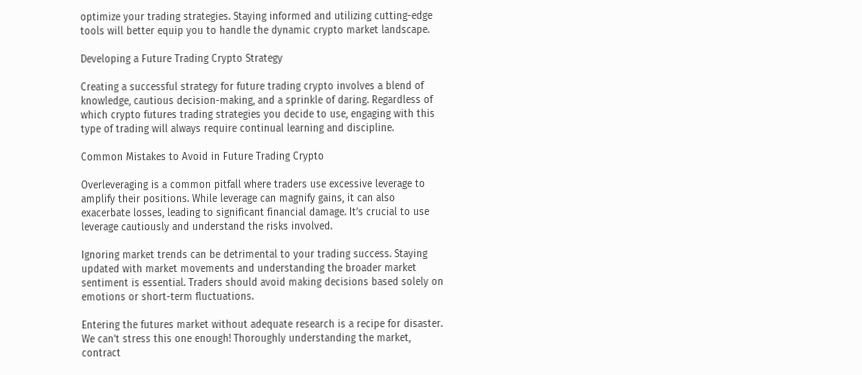optimize your trading strategies. Staying informed and utilizing cutting-edge tools will better equip you to handle the dynamic crypto market landscape.

Developing a Future Trading Crypto Strategy

Creating a successful strategy for future trading crypto involves a blend of knowledge, cautious decision-making, and a sprinkle of daring. Regardless of which crypto futures trading strategies you decide to use, engaging with this type of trading will always require continual learning and discipline.

Common Mistakes to Avoid in Future Trading Crypto

Overleveraging is a common pitfall where traders use excessive leverage to amplify their positions. While leverage can magnify gains, it can also exacerbate losses, leading to significant financial damage. It’s crucial to use leverage cautiously and understand the risks involved.

Ignoring market trends can be detrimental to your trading success. Staying updated with market movements and understanding the broader market sentiment is essential. Traders should avoid making decisions based solely on emotions or short-term fluctuations.

Entering the futures market without adequate research is a recipe for disaster. We can’t stress this one enough! Thoroughly understanding the market, contract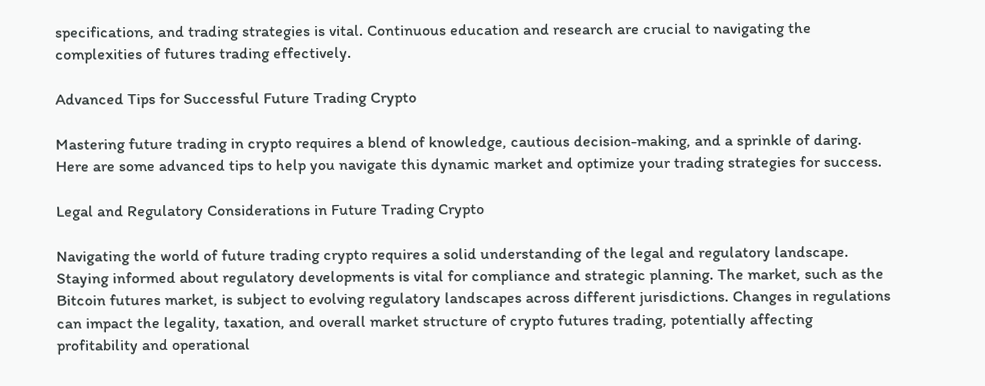specifications, and trading strategies is vital. Continuous education and research are crucial to navigating the complexities of futures trading effectively.

Advanced Tips for Successful Future Trading Crypto

Mastering future trading in crypto requires a blend of knowledge, cautious decision-making, and a sprinkle of daring. Here are some advanced tips to help you navigate this dynamic market and optimize your trading strategies for success.

Legal and Regulatory Considerations in Future Trading Crypto

Navigating the world of future trading crypto requires a solid understanding of the legal and regulatory landscape. Staying informed about regulatory developments is vital for compliance and strategic planning. The market, such as the Bitcoin futures market, is subject to evolving regulatory landscapes across different jurisdictions. Changes in regulations can impact the legality, taxation, and overall market structure of crypto futures trading, potentially affecting profitability and operational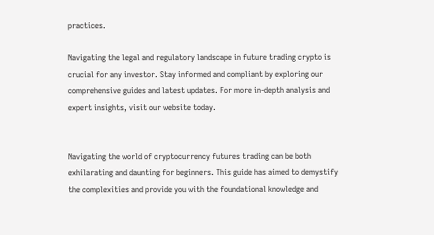practices.

Navigating the legal and regulatory landscape in future trading crypto is crucial for any investor. Stay informed and compliant by exploring our comprehensive guides and latest updates. For more in-depth analysis and expert insights, visit our website today.


Navigating the world of cryptocurrency futures trading can be both exhilarating and daunting for beginners. This guide has aimed to demystify the complexities and provide you with the foundational knowledge and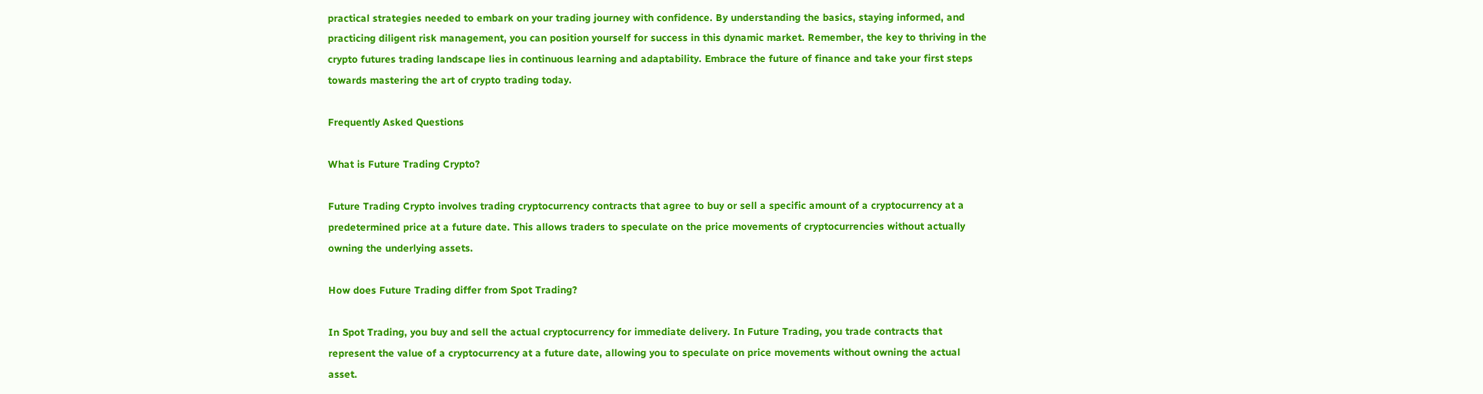practical strategies needed to embark on your trading journey with confidence. By understanding the basics, staying informed, and practicing diligent risk management, you can position yourself for success in this dynamic market. Remember, the key to thriving in the crypto futures trading landscape lies in continuous learning and adaptability. Embrace the future of finance and take your first steps towards mastering the art of crypto trading today.

Frequently Asked Questions

What is Future Trading Crypto?

Future Trading Crypto involves trading cryptocurrency contracts that agree to buy or sell a specific amount of a cryptocurrency at a predetermined price at a future date. This allows traders to speculate on the price movements of cryptocurrencies without actually owning the underlying assets.

How does Future Trading differ from Spot Trading?

In Spot Trading, you buy and sell the actual cryptocurrency for immediate delivery. In Future Trading, you trade contracts that represent the value of a cryptocurrency at a future date, allowing you to speculate on price movements without owning the actual asset.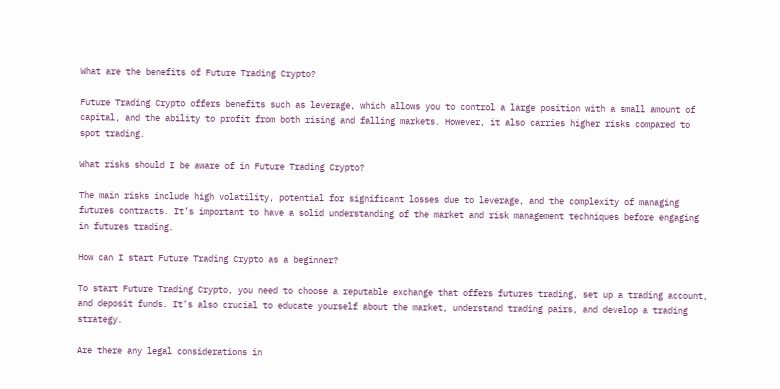What are the benefits of Future Trading Crypto?

Future Trading Crypto offers benefits such as leverage, which allows you to control a large position with a small amount of capital, and the ability to profit from both rising and falling markets. However, it also carries higher risks compared to spot trading.

What risks should I be aware of in Future Trading Crypto?

The main risks include high volatility, potential for significant losses due to leverage, and the complexity of managing futures contracts. It’s important to have a solid understanding of the market and risk management techniques before engaging in futures trading.

How can I start Future Trading Crypto as a beginner?

To start Future Trading Crypto, you need to choose a reputable exchange that offers futures trading, set up a trading account, and deposit funds. It’s also crucial to educate yourself about the market, understand trading pairs, and develop a trading strategy.

Are there any legal considerations in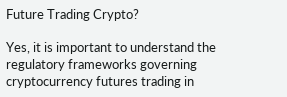Future Trading Crypto?

Yes, it is important to understand the regulatory frameworks governing cryptocurrency futures trading in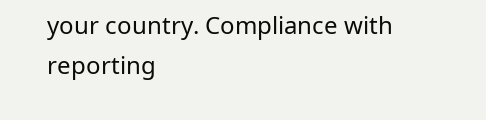your country. Compliance with reporting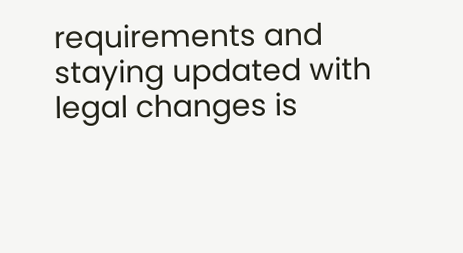requirements and staying updated with legal changes is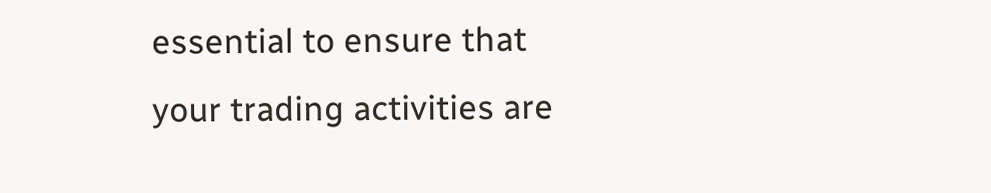essential to ensure that your trading activities are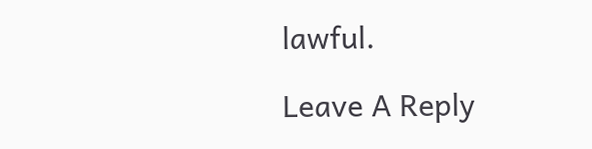lawful.

Leave A Reply